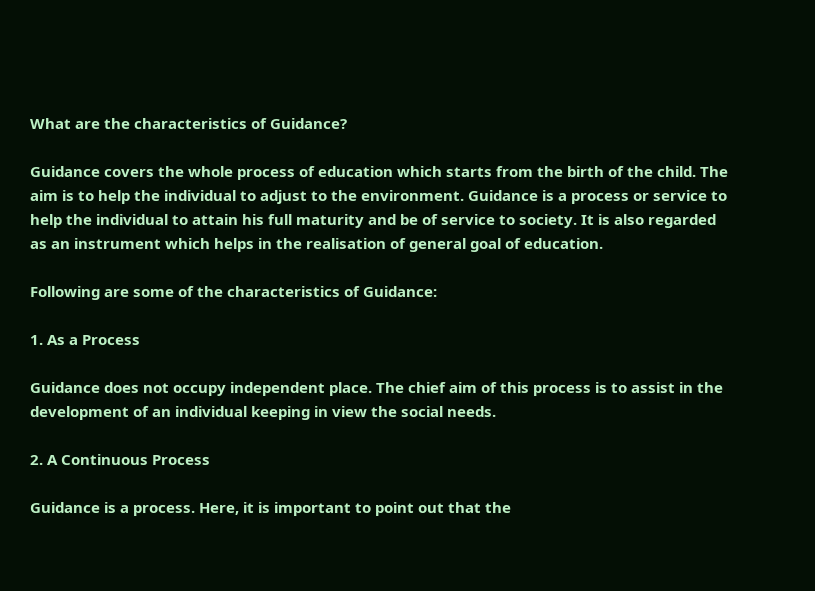What are the characteristics of Guidance?

Guidance covers the whole process of education which starts from the birth of the child. The aim is to help the individual to adjust to the environment. Guidance is a process or service to help the individual to attain his full maturity and be of service to society. It is also regarded as an instrument which helps in the realisation of general goal of education.

Following are some of the characteristics of Guidance:

1. As a Process

Guidance does not occupy independent place. The chief aim of this process is to assist in the development of an individual keeping in view the social needs.

2. A Continuous Process

Guidance is a process. Here, it is important to point out that the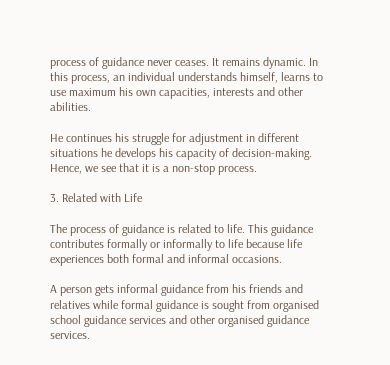process of guidance never ceases. It remains dynamic. In this process, an individual understands himself, learns to use maximum his own capacities, interests and other abilities.

He continues his struggle for adjustment in different situations he develops his capacity of decision-making. Hence, we see that it is a non-stop process.

3. Related with Life

The process of guidance is related to life. This guidance contributes formally or informally to life because life experiences both formal and informal occasions.

A person gets informal guidance from his friends and relatives while formal guidance is sought from organised school guidance services and other organised guidance services.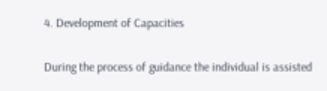4. Development of Capacities

During the process of guidance the individual is assisted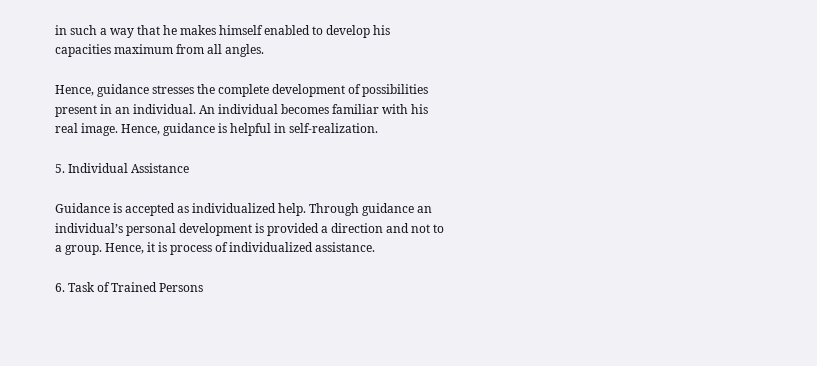in such a way that he makes himself enabled to develop his capacities maximum from all angles.

Hence, guidance stresses the complete development of possibilities present in an individual. An individual becomes familiar with his real image. Hence, guidance is helpful in self-realization.

5. Individual Assistance

Guidance is accepted as individualized help. Through guidance an individual’s personal development is provided a direction and not to a group. Hence, it is process of individualized assistance.

6. Task of Trained Persons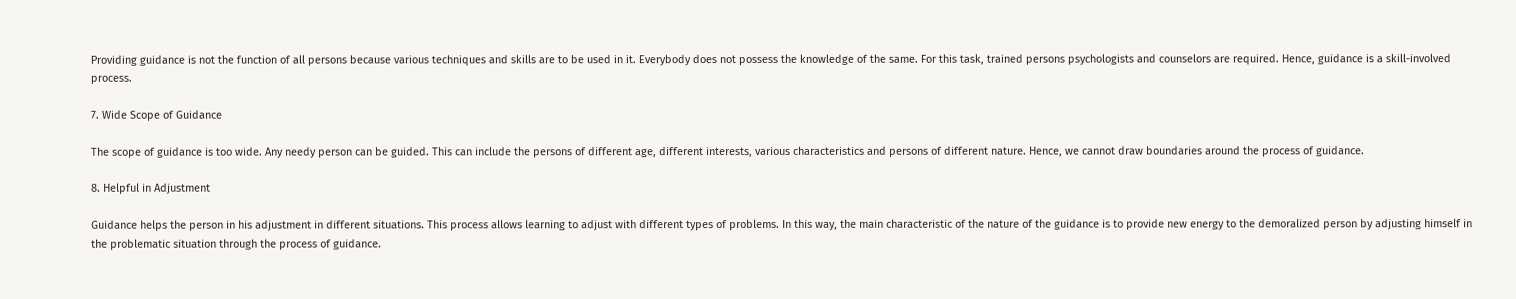Providing guidance is not the function of all persons because various techniques and skills are to be used in it. Everybody does not possess the knowledge of the same. For this task, trained persons psychologists and counselors are required. Hence, guidance is a skill-involved process.

7. Wide Scope of Guidance

The scope of guidance is too wide. Any needy person can be guided. This can include the persons of different age, different interests, various characteristics and persons of different nature. Hence, we cannot draw boundaries around the process of guidance.

8. Helpful in Adjustment

Guidance helps the person in his adjustment in different situations. This process allows learning to adjust with different types of problems. In this way, the main characteristic of the nature of the guidance is to provide new energy to the demoralized person by adjusting himself in the problematic situation through the process of guidance.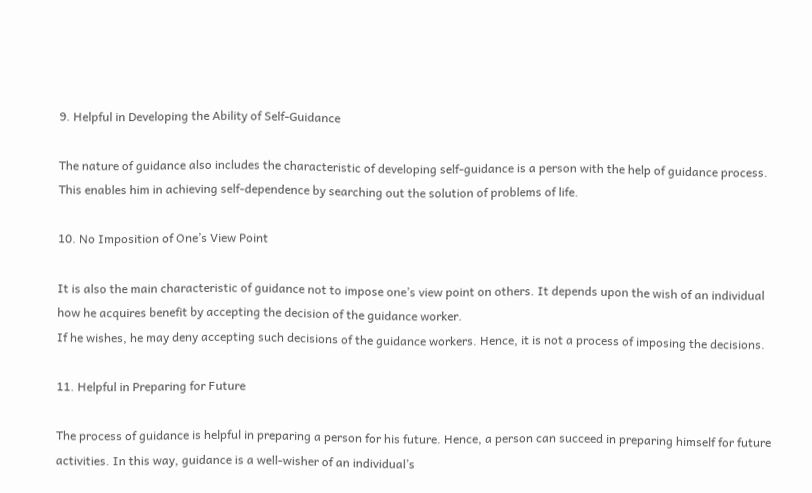9. Helpful in Developing the Ability of Self-Guidance

The nature of guidance also includes the characteristic of developing self-guidance is a person with the help of guidance process. This enables him in achieving self-dependence by searching out the solution of problems of life.

10. No Imposition of One’s View Point

It is also the main characteristic of guidance not to impose one’s view point on others. It depends upon the wish of an individual how he acquires benefit by accepting the decision of the guidance worker.
If he wishes, he may deny accepting such decisions of the guidance workers. Hence, it is not a process of imposing the decisions.

11. Helpful in Preparing for Future

The process of guidance is helpful in preparing a person for his future. Hence, a person can succeed in preparing himself for future activities. In this way, guidance is a well-wisher of an individual’s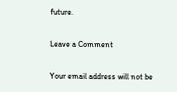future.

Leave a Comment

Your email address will not be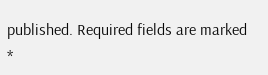published. Required fields are marked *